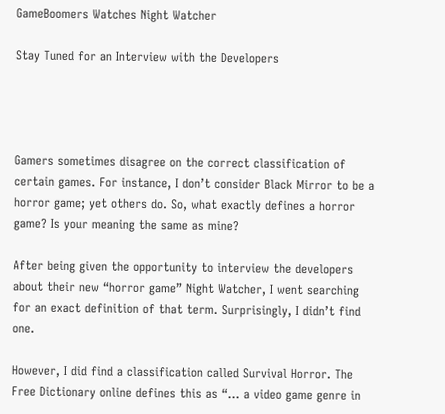GameBoomers Watches Night Watcher

Stay Tuned for an Interview with the Developers




Gamers sometimes disagree on the correct classification of certain games. For instance, I don’t consider Black Mirror to be a horror game; yet others do. So, what exactly defines a horror game? Is your meaning the same as mine?

After being given the opportunity to interview the developers about their new “horror game” Night Watcher, I went searching for an exact definition of that term. Surprisingly, I didn’t find one.

However, I did find a classification called Survival Horror. The Free Dictionary online defines this as “… a video game genre in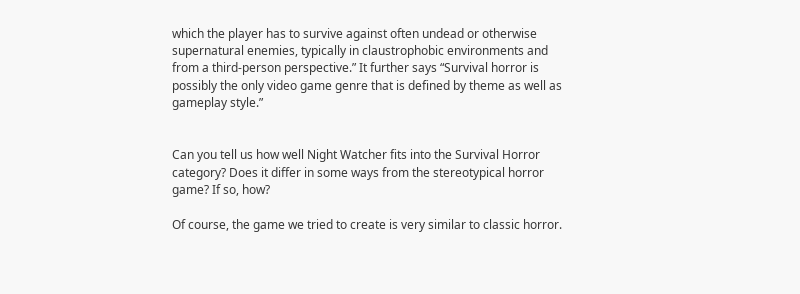which the player has to survive against often undead or otherwise supernatural enemies, typically in claustrophobic environments and from a third-person perspective.” It further says “Survival horror is possibly the only video game genre that is defined by theme as well as gameplay style.”


Can you tell us how well Night Watcher fits into the Survival Horror category? Does it differ in some ways from the stereotypical horror game? If so, how?

Of course, the game we tried to create is very similar to classic horror.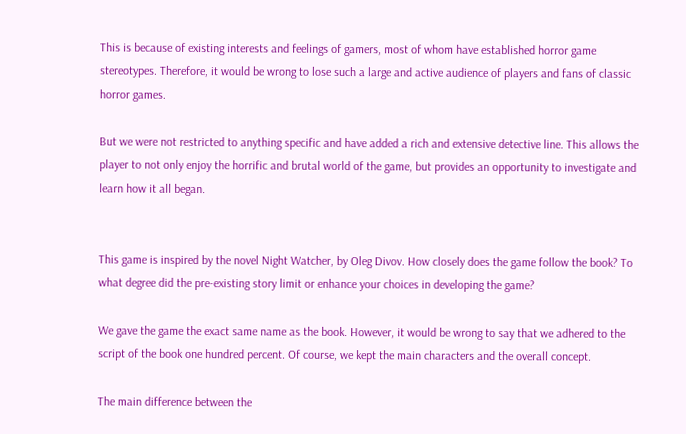This is because of existing interests and feelings of gamers, most of whom have established horror game stereotypes. Therefore, it would be wrong to lose such a large and active audience of players and fans of classic horror games.

But we were not restricted to anything specific and have added a rich and extensive detective line. This allows the player to not only enjoy the horrific and brutal world of the game, but provides an opportunity to investigate and learn how it all began.


This game is inspired by the novel Night Watcher, by Oleg Divov. How closely does the game follow the book? To what degree did the pre-existing story limit or enhance your choices in developing the game?

We gave the game the exact same name as the book. However, it would be wrong to say that we adhered to the script of the book one hundred percent. Of course, we kept the main characters and the overall concept.

The main difference between the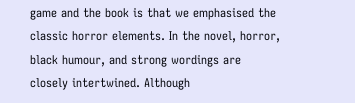game and the book is that we emphasised the classic horror elements. In the novel, horror, black humour, and strong wordings are closely intertwined. Although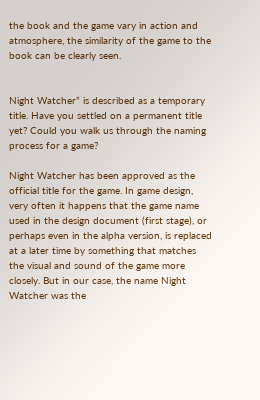the book and the game vary in action and atmosphere, the similarity of the game to the book can be clearly seen.


Night Watcher” is described as a temporary title. Have you settled on a permanent title yet? Could you walk us through the naming process for a game?

Night Watcher has been approved as the official title for the game. In game design, very often it happens that the game name used in the design document (first stage), or perhaps even in the alpha version, is replaced at a later time by something that matches the visual and sound of the game more closely. But in our case, the name Night Watcher was the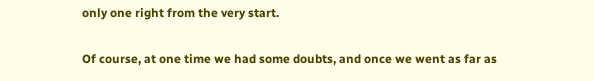only one right from the very start.

Of course, at one time we had some doubts, and once we went as far as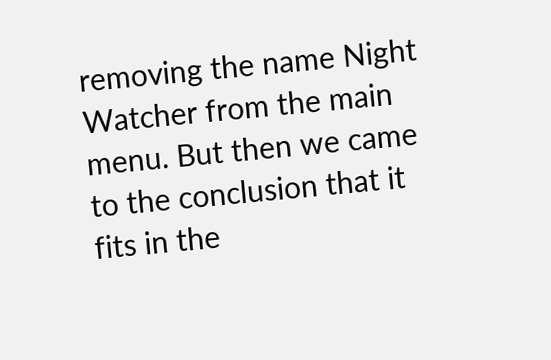removing the name Night Watcher from the main menu. But then we came to the conclusion that it fits in the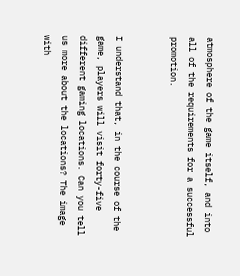atmosphere of the game itself, and into all of the requirements for a successful promotion.


I understand that, in the course of the game, players will visit forty-five different gaming locations. Can you tell us more about the locations? The image with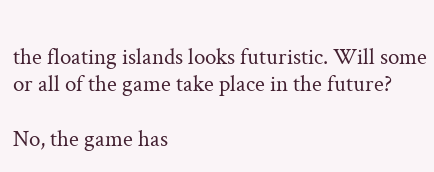the floating islands looks futuristic. Will some or all of the game take place in the future?

No, the game has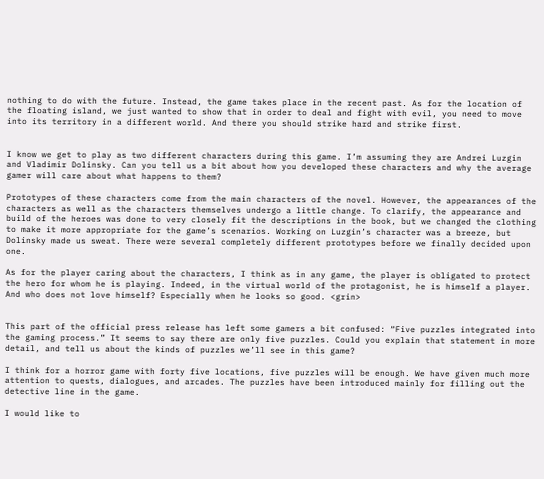nothing to do with the future. Instead, the game takes place in the recent past. As for the location of the floating island, we just wanted to show that in order to deal and fight with evil, you need to move into its territory in a different world. And there you should strike hard and strike first.


I know we get to play as two different characters during this game. I’m assuming they are Andrei Luzgin and Vladimir Dolinsky. Can you tell us a bit about how you developed these characters and why the average gamer will care about what happens to them?

Prototypes of these characters come from the main characters of the novel. However, the appearances of the characters as well as the characters themselves undergo a little change. To clarify, the appearance and build of the heroes was done to very closely fit the descriptions in the book, but we changed the clothing to make it more appropriate for the game’s scenarios. Working on Luzgin’s character was a breeze, but Dolinsky made us sweat. There were several completely different prototypes before we finally decided upon one.

As for the player caring about the characters, I think as in any game, the player is obligated to protect the hero for whom he is playing. Indeed, in the virtual world of the protagonist, he is himself a player. And who does not love himself? Especially when he looks so good. <grin>


This part of the official press release has left some gamers a bit confused: “Five puzzles integrated into the gaming process.” It seems to say there are only five puzzles. Could you explain that statement in more detail, and tell us about the kinds of puzzles we’ll see in this game?

I think for a horror game with forty five locations, five puzzles will be enough. We have given much more attention to quests, dialogues, and arcades. The puzzles have been introduced mainly for filling out the detective line in the game.

I would like to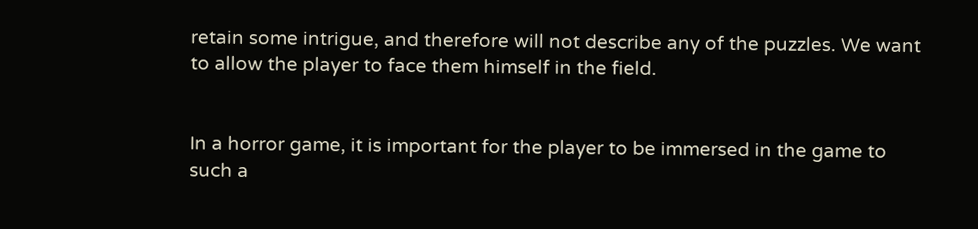retain some intrigue, and therefore will not describe any of the puzzles. We want to allow the player to face them himself in the field.


In a horror game, it is important for the player to be immersed in the game to such a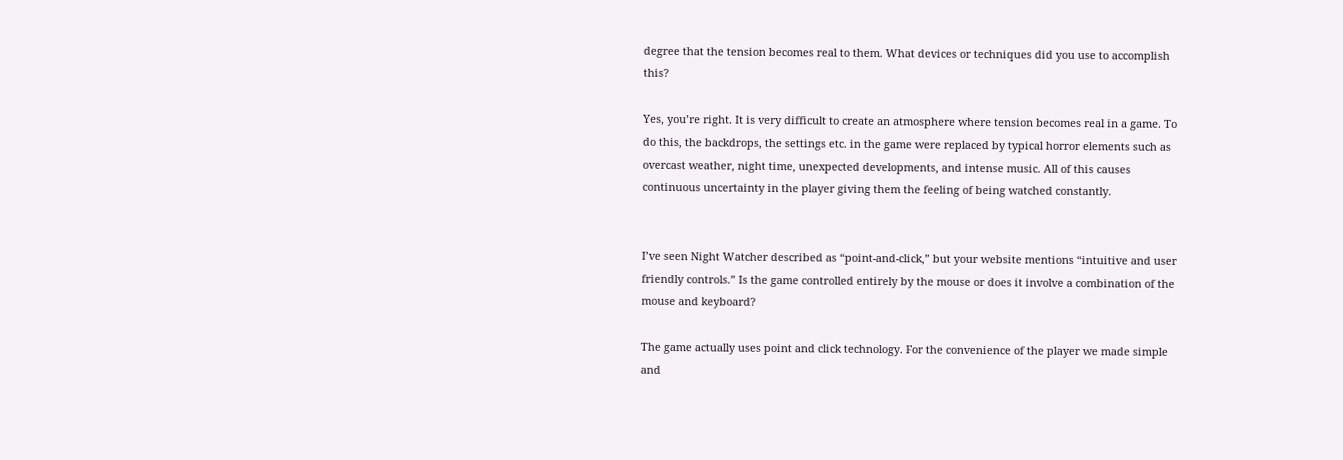degree that the tension becomes real to them. What devices or techniques did you use to accomplish this?

Yes, you’re right. It is very difficult to create an atmosphere where tension becomes real in a game. To do this, the backdrops, the settings etc. in the game were replaced by typical horror elements such as overcast weather, night time, unexpected developments, and intense music. All of this causes continuous uncertainty in the player giving them the feeling of being watched constantly.


I’ve seen Night Watcher described as “point-and-click,” but your website mentions “intuitive and user friendly controls.” Is the game controlled entirely by the mouse or does it involve a combination of the mouse and keyboard?

The game actually uses point and click technology. For the convenience of the player we made simple and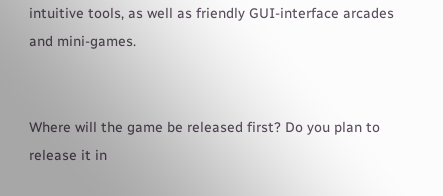intuitive tools, as well as friendly GUI-interface arcades and mini-games.


Where will the game be released first? Do you plan to release it in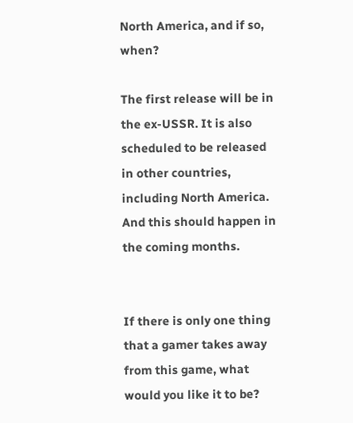North America, and if so, when?

The first release will be in the ex-USSR. It is also scheduled to be released in other countries, including North America. And this should happen in the coming months.


If there is only one thing that a gamer takes away from this game, what would you like it to be?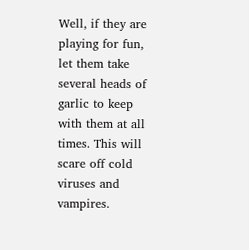Well, if they are playing for fun, let them take several heads of garlic to keep with them at all times. This will scare off cold viruses and vampires.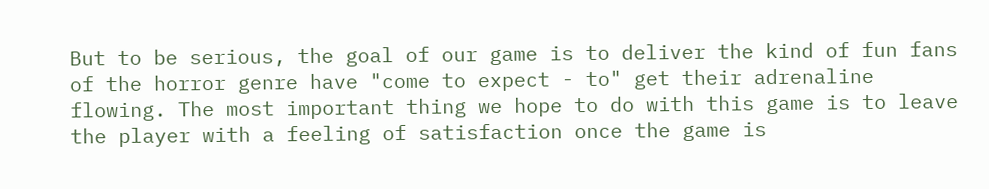But to be serious, the goal of our game is to deliver the kind of fun fans of the horror genre have "come to expect - to" get their adrenaline flowing. The most important thing we hope to do with this game is to leave the player with a feeling of satisfaction once the game is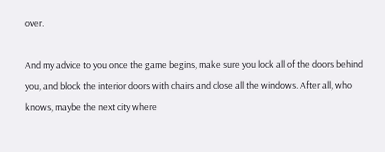over.

And my advice to you once the game begins, make sure you lock all of the doors behind you, and block the interior doors with chairs and close all the windows. After all, who knows, maybe the next city where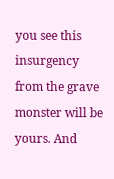you see this insurgency from the grave monster will be yours. And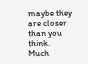maybe they are closer than you think. Much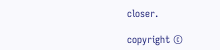closer.

copyright ©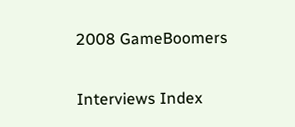2008 GameBoomers

Interviews Index